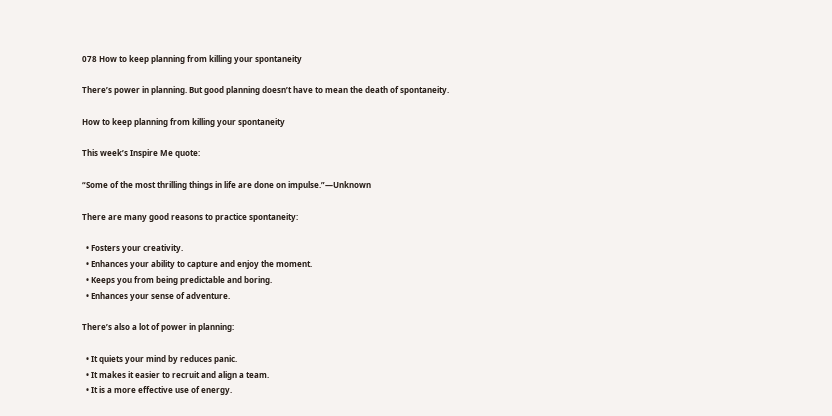078 How to keep planning from killing your spontaneity

There’s power in planning. But good planning doesn’t have to mean the death of spontaneity.

How to keep planning from killing your spontaneity

This week’s Inspire Me quote:

“Some of the most thrilling things in life are done on impulse.”—Unknown

There are many good reasons to practice spontaneity:

  • Fosters your creativity.
  • Enhances your ability to capture and enjoy the moment.
  • Keeps you from being predictable and boring.
  • Enhances your sense of adventure.

There’s also a lot of power in planning:

  • It quiets your mind by reduces panic.
  • It makes it easier to recruit and align a team.
  • It is a more effective use of energy.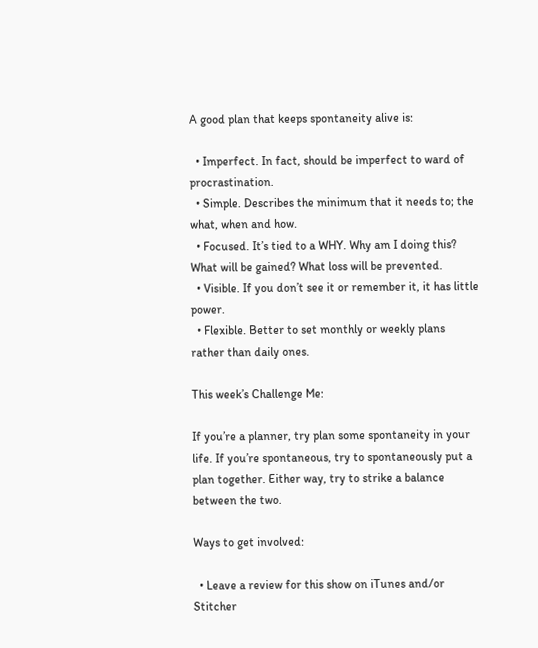A good plan that keeps spontaneity alive is:

  • Imperfect. In fact, should be imperfect to ward of procrastination.
  • Simple. Describes the minimum that it needs to; the what, when and how.
  • Focused. It’s tied to a WHY. Why am I doing this? What will be gained? What loss will be prevented.
  • Visible. If you don’t see it or remember it, it has little power.
  • Flexible. Better to set monthly or weekly plans rather than daily ones.

This week’s Challenge Me:

If you’re a planner, try plan some spontaneity in your life. If you’re spontaneous, try to spontaneously put a plan together. Either way, try to strike a balance between the two.

Ways to get involved:

  • Leave a review for this show on iTunes and/or Stitcher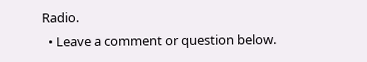Radio.
  • Leave a comment or question below.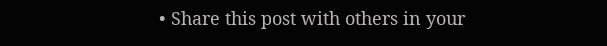• Share this post with others in your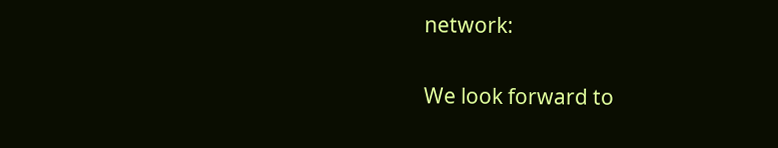network:

We look forward to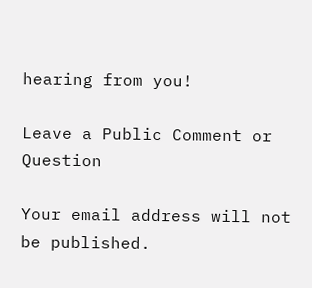hearing from you!

Leave a Public Comment or Question

Your email address will not be published.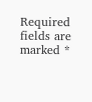Required fields are marked *